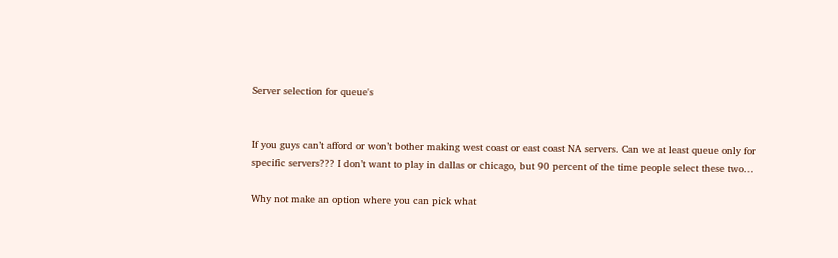Server selection for queue's


If you guys can’t afford or won’t bother making west coast or east coast NA servers. Can we at least queue only for specific servers??? I don’t want to play in dallas or chicago, but 90 percent of the time people select these two…

Why not make an option where you can pick what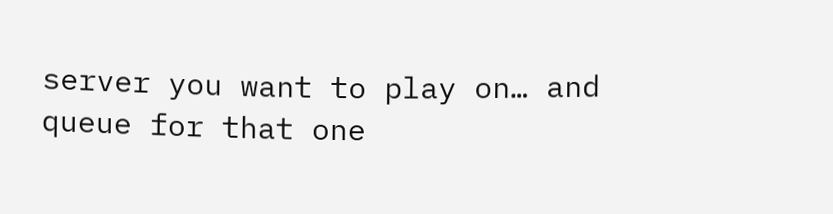server you want to play on… and queue for that one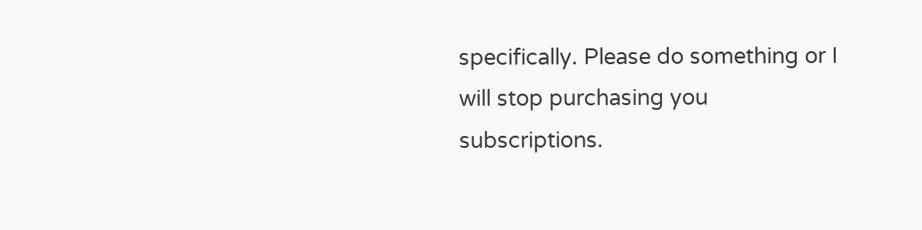specifically. Please do something or I will stop purchasing you subscriptions.